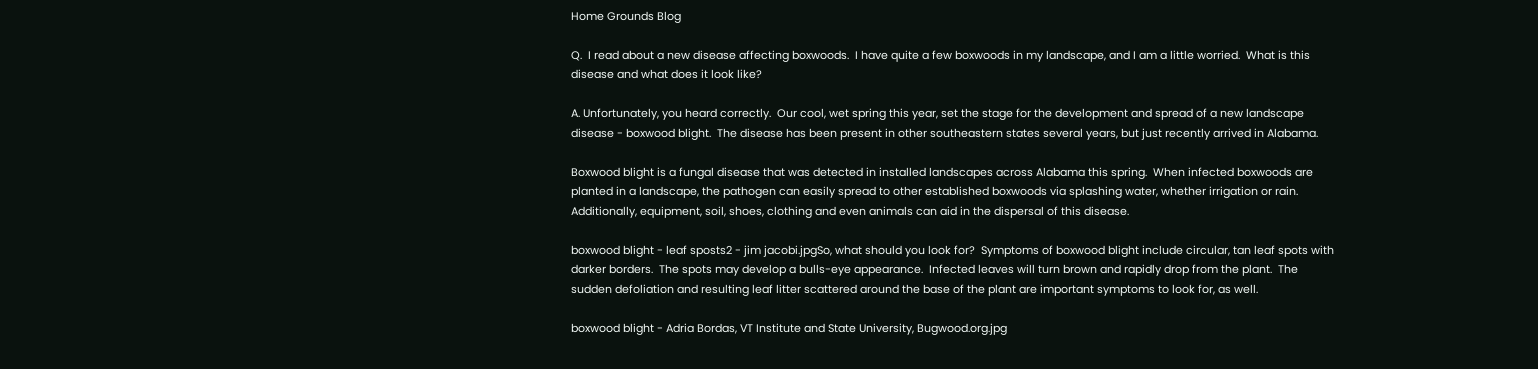Home Grounds Blog

Q.  I read about a new disease affecting boxwoods.  I have quite a few boxwoods in my landscape, and I am a little worried.  What is this disease and what does it look like?

A. Unfortunately, you heard correctly.  Our cool, wet spring this year, set the stage for the development and spread of a new landscape disease - boxwood blight.  The disease has been present in other southeastern states several years, but just recently arrived in Alabama.

Boxwood blight is a fungal disease that was detected in installed landscapes across Alabama this spring.  When infected boxwoods are planted in a landscape, the pathogen can easily spread to other established boxwoods via splashing water, whether irrigation or rain.  Additionally, equipment, soil, shoes, clothing and even animals can aid in the dispersal of this disease.

boxwood blight - leaf sposts2 - jim jacobi.jpgSo, what should you look for?  Symptoms of boxwood blight include circular, tan leaf spots with darker borders.  The spots may develop a bulls-eye appearance.  Infected leaves will turn brown and rapidly drop from the plant.  The sudden defoliation and resulting leaf litter scattered around the base of the plant are important symptoms to look for, as well.

boxwood blight - Adria Bordas, VT Institute and State University, Bugwood.org.jpg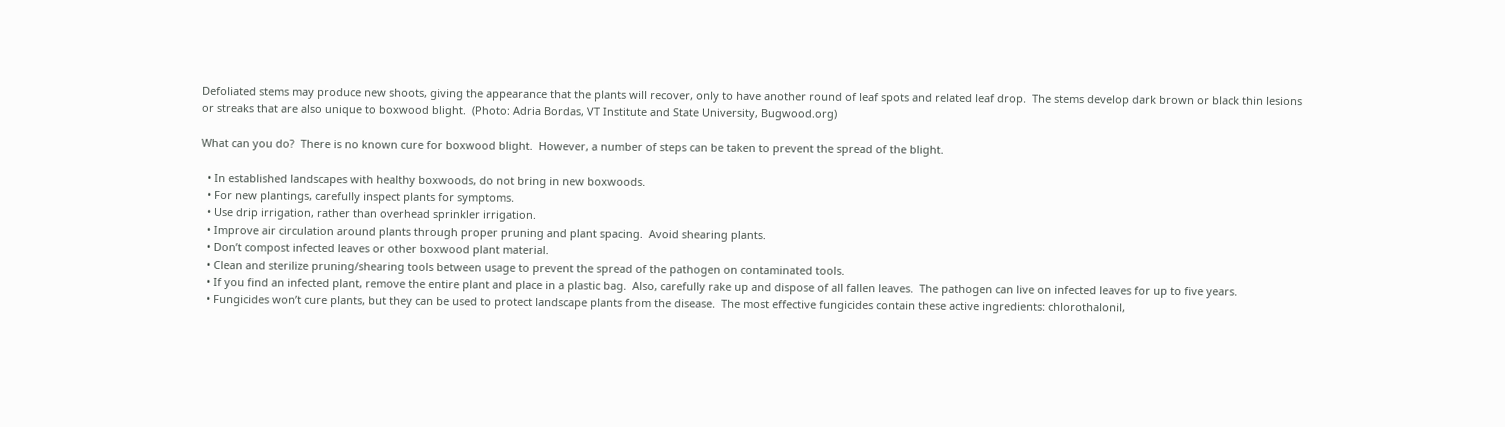Defoliated stems may produce new shoots, giving the appearance that the plants will recover, only to have another round of leaf spots and related leaf drop.  The stems develop dark brown or black thin lesions or streaks that are also unique to boxwood blight.  (Photo: Adria Bordas, VT Institute and State University, Bugwood.org)

What can you do?  There is no known cure for boxwood blight.  However, a number of steps can be taken to prevent the spread of the blight.

  • In established landscapes with healthy boxwoods, do not bring in new boxwoods.
  • For new plantings, carefully inspect plants for symptoms.
  • Use drip irrigation, rather than overhead sprinkler irrigation.
  • Improve air circulation around plants through proper pruning and plant spacing.  Avoid shearing plants.
  • Don’t compost infected leaves or other boxwood plant material.
  • Clean and sterilize pruning/shearing tools between usage to prevent the spread of the pathogen on contaminated tools.
  • If you find an infected plant, remove the entire plant and place in a plastic bag.  Also, carefully rake up and dispose of all fallen leaves.  The pathogen can live on infected leaves for up to five years.
  • Fungicides won’t cure plants, but they can be used to protect landscape plants from the disease.  The most effective fungicides contain these active ingredients: chlorothalonil,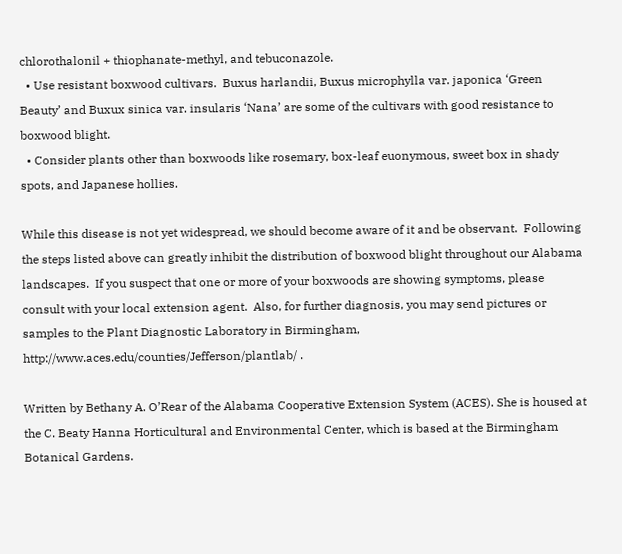chlorothalonil + thiophanate-methyl, and tebuconazole.
  • Use resistant boxwood cultivars.  Buxus harlandii, Buxus microphylla var. japonica ‘Green Beauty’ and Buxux sinica var. insularis ‘Nana’ are some of the cultivars with good resistance to boxwood blight.
  • Consider plants other than boxwoods like rosemary, box-leaf euonymous, sweet box in shady spots, and Japanese hollies.

While this disease is not yet widespread, we should become aware of it and be observant.  Following the steps listed above can greatly inhibit the distribution of boxwood blight throughout our Alabama landscapes.  If you suspect that one or more of your boxwoods are showing symptoms, please consult with your local extension agent.  Also, for further diagnosis, you may send pictures or samples to the Plant Diagnostic Laboratory in Birmingham, http://www.aces.edu/counties/Jefferson/plantlab/ .

Written by Bethany A. O’Rear of the Alabama Cooperative Extension System (ACES). She is housed at the C. Beaty Hanna Horticultural and Environmental Center, which is based at the Birmingham Botanical Gardens.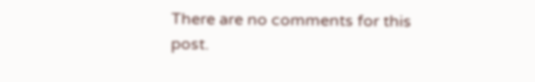There are no comments for this post.